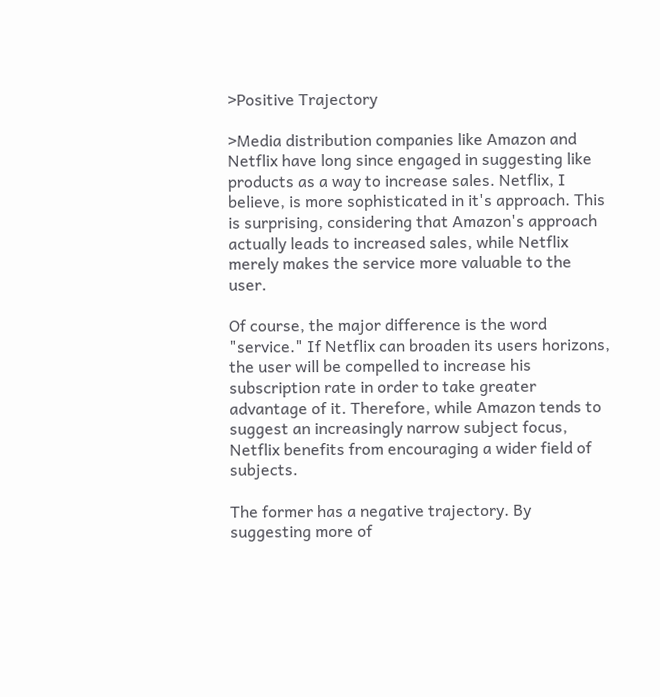>Positive Trajectory

>Media distribution companies like Amazon and Netflix have long since engaged in suggesting like products as a way to increase sales. Netflix, I believe, is more sophisticated in it's approach. This is surprising, considering that Amazon's approach actually leads to increased sales, while Netflix merely makes the service more valuable to the user.

Of course, the major difference is the word "service." If Netflix can broaden its users horizons, the user will be compelled to increase his subscription rate in order to take greater advantage of it. Therefore, while Amazon tends to suggest an increasingly narrow subject focus, Netflix benefits from encouraging a wider field of subjects.

The former has a negative trajectory. By suggesting more of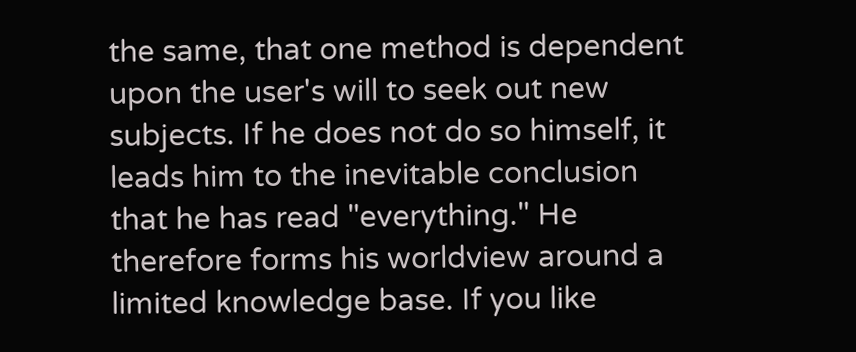the same, that one method is dependent upon the user's will to seek out new subjects. If he does not do so himself, it leads him to the inevitable conclusion that he has read "everything." He therefore forms his worldview around a limited knowledge base. If you like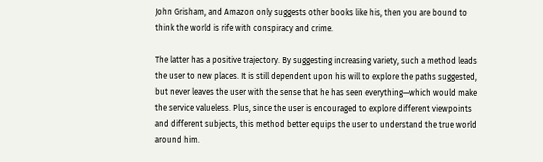John Grisham, and Amazon only suggests other books like his, then you are bound to think the world is rife with conspiracy and crime.

The latter has a positive trajectory. By suggesting increasing variety, such a method leads the user to new places. It is still dependent upon his will to explore the paths suggested, but never leaves the user with the sense that he has seen everything—which would make the service valueless. Plus, since the user is encouraged to explore different viewpoints and different subjects, this method better equips the user to understand the true world around him.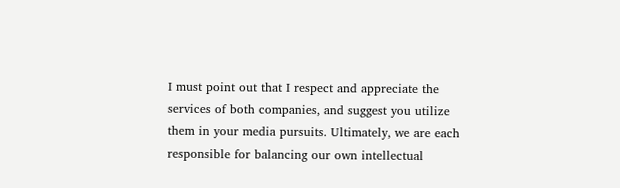I must point out that I respect and appreciate the services of both companies, and suggest you utilize them in your media pursuits. Ultimately, we are each responsible for balancing our own intellectual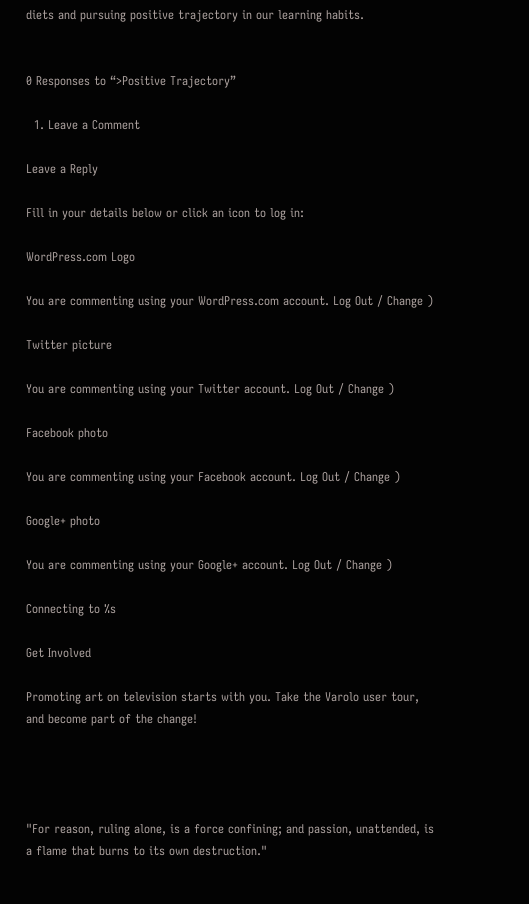diets and pursuing positive trajectory in our learning habits.


0 Responses to “>Positive Trajectory”

  1. Leave a Comment

Leave a Reply

Fill in your details below or click an icon to log in:

WordPress.com Logo

You are commenting using your WordPress.com account. Log Out / Change )

Twitter picture

You are commenting using your Twitter account. Log Out / Change )

Facebook photo

You are commenting using your Facebook account. Log Out / Change )

Google+ photo

You are commenting using your Google+ account. Log Out / Change )

Connecting to %s

Get Involved

Promoting art on television starts with you. Take the Varolo user tour, and become part of the change!




"For reason, ruling alone, is a force confining; and passion, unattended, is a flame that burns to its own destruction."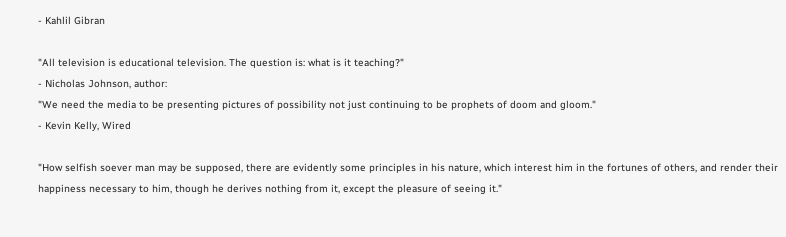- Kahlil Gibran

"All television is educational television. The question is: what is it teaching?"
- Nicholas Johnson, author:
"We need the media to be presenting pictures of possibility not just continuing to be prophets of doom and gloom."
- Kevin Kelly, Wired

"How selfish soever man may be supposed, there are evidently some principles in his nature, which interest him in the fortunes of others, and render their happiness necessary to him, though he derives nothing from it, except the pleasure of seeing it."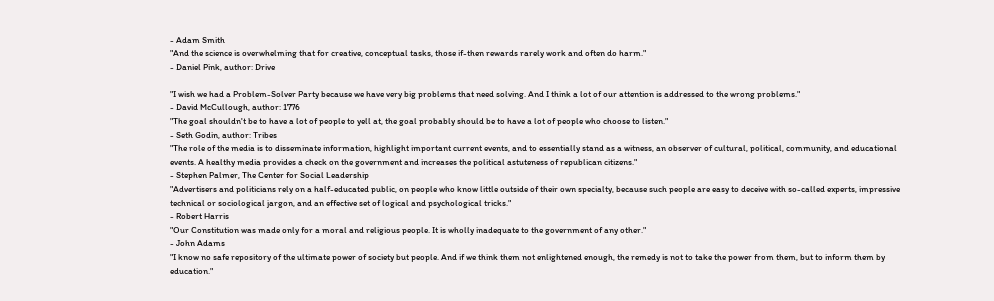- Adam Smith
"And the science is overwhelming that for creative, conceptual tasks, those if-then rewards rarely work and often do harm."
- Daniel Pink, author: Drive

"I wish we had a Problem-Solver Party because we have very big problems that need solving. And I think a lot of our attention is addressed to the wrong problems."
- David McCullough, author: 1776
"The goal shouldn't be to have a lot of people to yell at, the goal probably should be to have a lot of people who choose to listen."
- Seth Godin, author: Tribes
"The role of the media is to disseminate information, highlight important current events, and to essentially stand as a witness, an observer of cultural, political, community, and educational events. A healthy media provides a check on the government and increases the political astuteness of republican citizens."
- Stephen Palmer, The Center for Social Leadership
"Advertisers and politicians rely on a half-educated public, on people who know little outside of their own specialty, because such people are easy to deceive with so-called experts, impressive technical or sociological jargon, and an effective set of logical and psychological tricks."
- Robert Harris
"Our Constitution was made only for a moral and religious people. It is wholly inadequate to the government of any other."
- John Adams
"I know no safe repository of the ultimate power of society but people. And if we think them not enlightened enough, the remedy is not to take the power from them, but to inform them by education."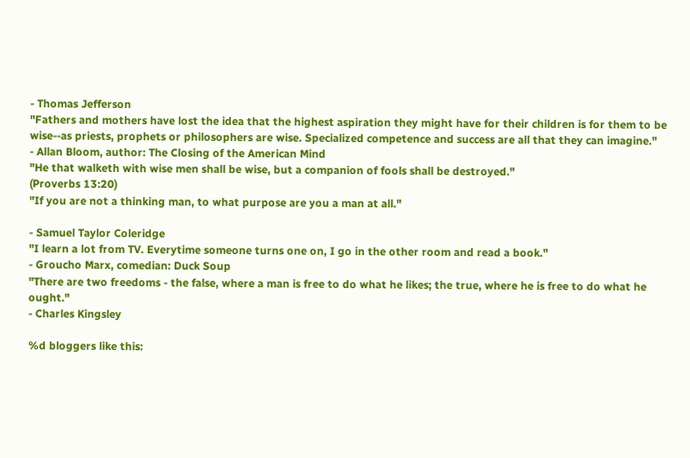- Thomas Jefferson
"Fathers and mothers have lost the idea that the highest aspiration they might have for their children is for them to be wise--as priests, prophets or philosophers are wise. Specialized competence and success are all that they can imagine."
- Allan Bloom, author: The Closing of the American Mind
"He that walketh with wise men shall be wise, but a companion of fools shall be destroyed."
(Proverbs 13:20)
"If you are not a thinking man, to what purpose are you a man at all."

- Samuel Taylor Coleridge
"I learn a lot from TV. Everytime someone turns one on, I go in the other room and read a book."
- Groucho Marx, comedian: Duck Soup
"There are two freedoms - the false, where a man is free to do what he likes; the true, where he is free to do what he ought."
- Charles Kingsley

%d bloggers like this: